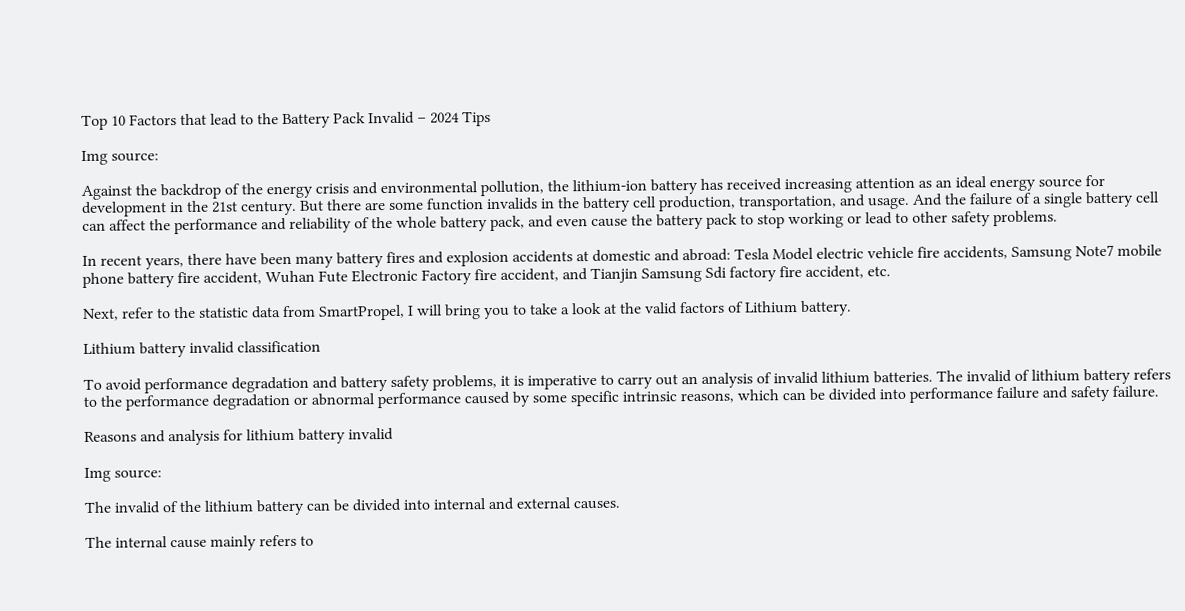Top 10 Factors that lead to the Battery Pack Invalid – 2024 Tips

Img source:

Against the backdrop of the energy crisis and environmental pollution, the lithium-ion battery has received increasing attention as an ideal energy source for development in the 21st century. But there are some function invalids in the battery cell production, transportation, and usage. And the failure of a single battery cell can affect the performance and reliability of the whole battery pack, and even cause the battery pack to stop working or lead to other safety problems.

In recent years, there have been many battery fires and explosion accidents at domestic and abroad: Tesla Model electric vehicle fire accidents, Samsung Note7 mobile phone battery fire accident, Wuhan Fute Electronic Factory fire accident, and Tianjin Samsung Sdi factory fire accident, etc.

Next, refer to the statistic data from SmartPropel, I will bring you to take a look at the valid factors of Lithium battery.

Lithium battery invalid classification

To avoid performance degradation and battery safety problems, it is imperative to carry out an analysis of invalid lithium batteries. The invalid of lithium battery refers to the performance degradation or abnormal performance caused by some specific intrinsic reasons, which can be divided into performance failure and safety failure.

Reasons and analysis for lithium battery invalid

Img source:

The invalid of the lithium battery can be divided into internal and external causes.

The internal cause mainly refers to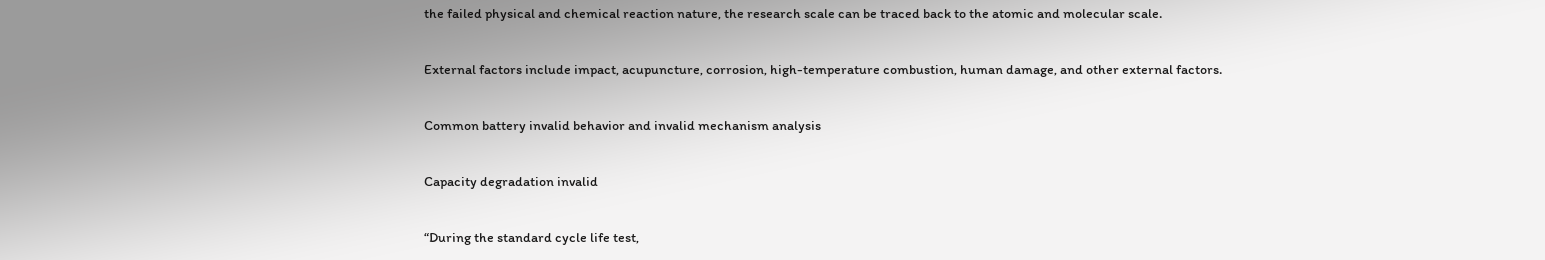the failed physical and chemical reaction nature, the research scale can be traced back to the atomic and molecular scale.

External factors include impact, acupuncture, corrosion, high-temperature combustion, human damage, and other external factors.

Common battery invalid behavior and invalid mechanism analysis

Capacity degradation invalid

“During the standard cycle life test,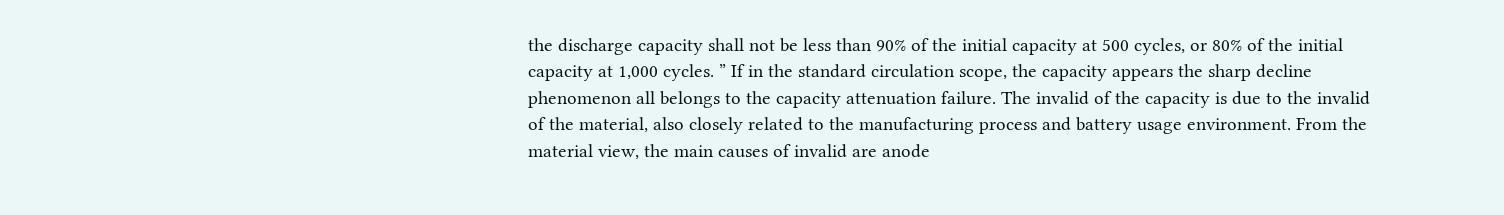the discharge capacity shall not be less than 90% of the initial capacity at 500 cycles, or 80% of the initial capacity at 1,000 cycles. ” If in the standard circulation scope, the capacity appears the sharp decline phenomenon all belongs to the capacity attenuation failure. The invalid of the capacity is due to the invalid of the material, also closely related to the manufacturing process and battery usage environment. From the material view, the main causes of invalid are anode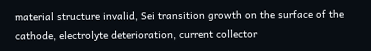material structure invalid, Sei transition growth on the surface of the cathode, electrolyte deterioration, current collector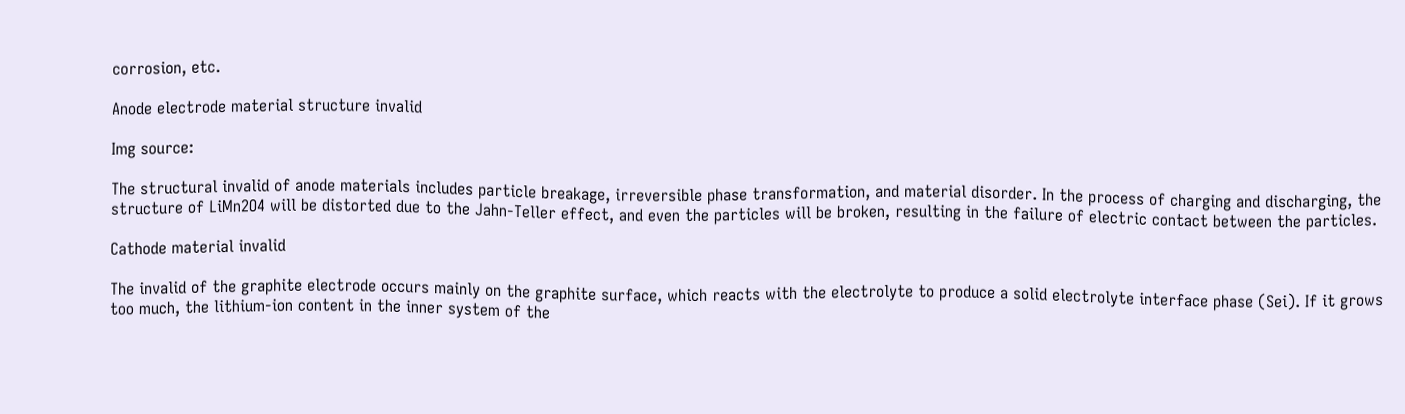corrosion, etc.

Anode electrode material structure invalid

Img source:

The structural invalid of anode materials includes particle breakage, irreversible phase transformation, and material disorder. In the process of charging and discharging, the structure of LiMn2O4 will be distorted due to the Jahn-Teller effect, and even the particles will be broken, resulting in the failure of electric contact between the particles.

Cathode material invalid

The invalid of the graphite electrode occurs mainly on the graphite surface, which reacts with the electrolyte to produce a solid electrolyte interface phase (Sei). If it grows too much, the lithium-ion content in the inner system of the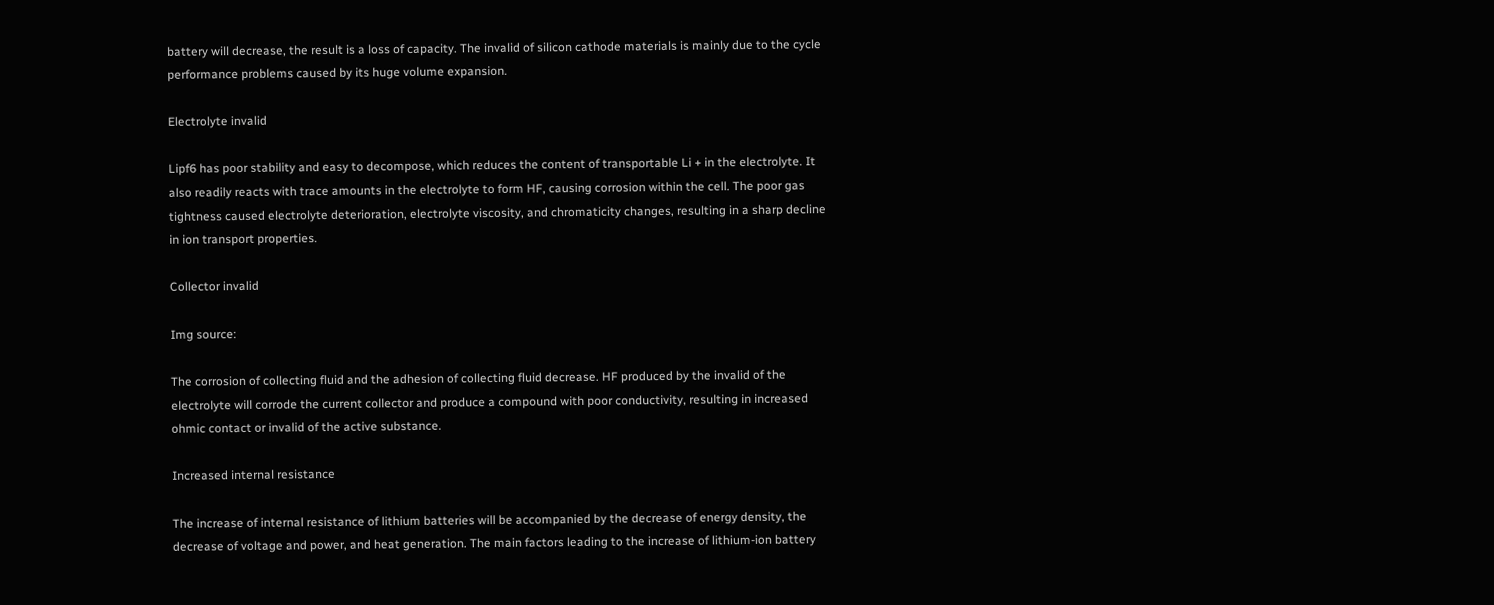battery will decrease, the result is a loss of capacity. The invalid of silicon cathode materials is mainly due to the cycle performance problems caused by its huge volume expansion.

Electrolyte invalid

Lipf6 has poor stability and easy to decompose, which reduces the content of transportable Li + in the electrolyte. It also readily reacts with trace amounts in the electrolyte to form HF, causing corrosion within the cell. The poor gas tightness caused electrolyte deterioration, electrolyte viscosity, and chromaticity changes, resulting in a sharp decline in ion transport properties.

Collector invalid

Img source:

The corrosion of collecting fluid and the adhesion of collecting fluid decrease. HF produced by the invalid of the electrolyte will corrode the current collector and produce a compound with poor conductivity, resulting in increased ohmic contact or invalid of the active substance.

Increased internal resistance

The increase of internal resistance of lithium batteries will be accompanied by the decrease of energy density, the decrease of voltage and power, and heat generation. The main factors leading to the increase of lithium-ion battery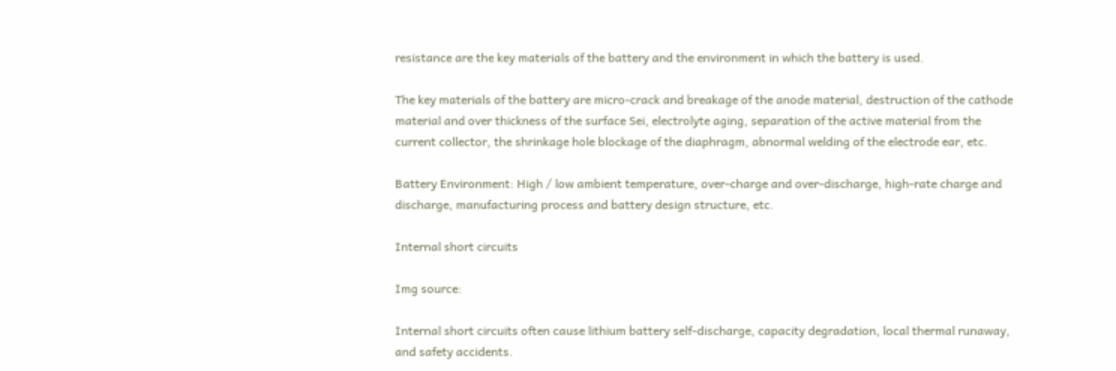resistance are the key materials of the battery and the environment in which the battery is used.

The key materials of the battery are micro-crack and breakage of the anode material, destruction of the cathode material and over thickness of the surface Sei, electrolyte aging, separation of the active material from the current collector, the shrinkage hole blockage of the diaphragm, abnormal welding of the electrode ear, etc.

Battery Environment: High / low ambient temperature, over-charge and over-discharge, high-rate charge and discharge, manufacturing process and battery design structure, etc.

Internal short circuits

Img source:

Internal short circuits often cause lithium battery self-discharge, capacity degradation, local thermal runaway, and safety accidents.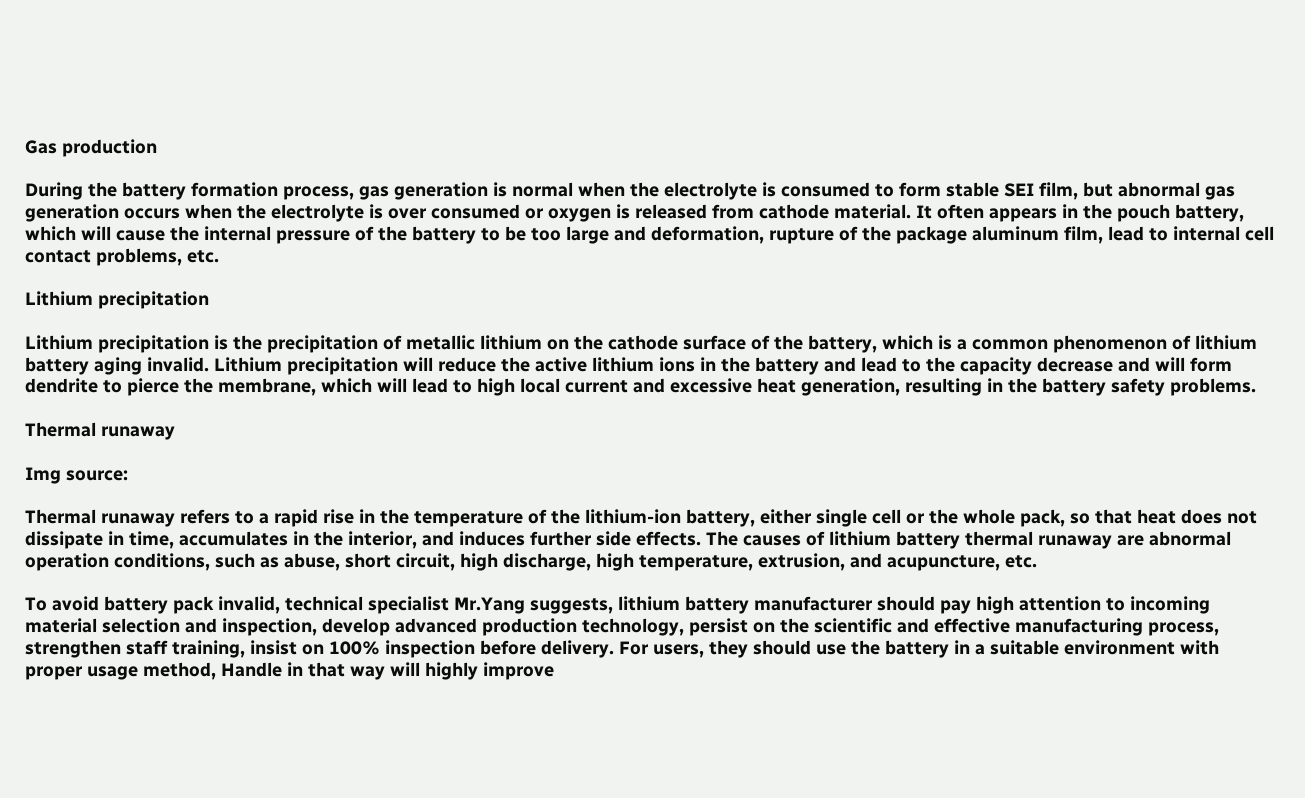Gas production

During the battery formation process, gas generation is normal when the electrolyte is consumed to form stable SEI film, but abnormal gas generation occurs when the electrolyte is over consumed or oxygen is released from cathode material. It often appears in the pouch battery, which will cause the internal pressure of the battery to be too large and deformation, rupture of the package aluminum film, lead to internal cell contact problems, etc.

Lithium precipitation

Lithium precipitation is the precipitation of metallic lithium on the cathode surface of the battery, which is a common phenomenon of lithium battery aging invalid. Lithium precipitation will reduce the active lithium ions in the battery and lead to the capacity decrease and will form dendrite to pierce the membrane, which will lead to high local current and excessive heat generation, resulting in the battery safety problems.

Thermal runaway

Img source:

Thermal runaway refers to a rapid rise in the temperature of the lithium-ion battery, either single cell or the whole pack, so that heat does not dissipate in time, accumulates in the interior, and induces further side effects. The causes of lithium battery thermal runaway are abnormal operation conditions, such as abuse, short circuit, high discharge, high temperature, extrusion, and acupuncture, etc.

To avoid battery pack invalid, technical specialist Mr.Yang suggests, lithium battery manufacturer should pay high attention to incoming material selection and inspection, develop advanced production technology, persist on the scientific and effective manufacturing process, strengthen staff training, insist on 100% inspection before delivery. For users, they should use the battery in a suitable environment with proper usage method, Handle in that way will highly improve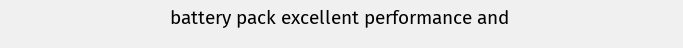battery pack excellent performance and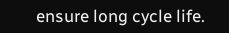ensure long cycle life.